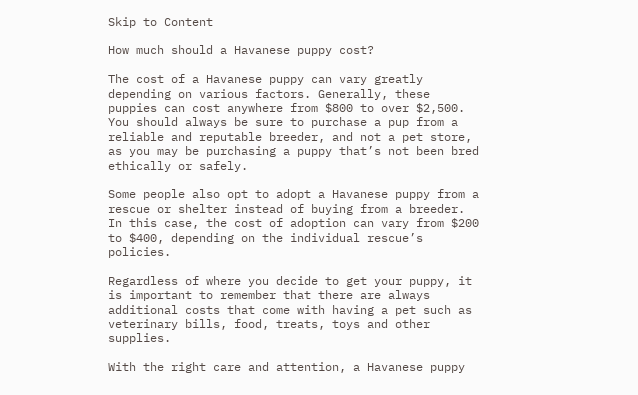Skip to Content

How much should a Havanese puppy cost?

The cost of a Havanese puppy can vary greatly depending on various factors. Generally, these puppies can cost anywhere from $800 to over $2,500. You should always be sure to purchase a pup from a reliable and reputable breeder, and not a pet store, as you may be purchasing a puppy that’s not been bred ethically or safely.

Some people also opt to adopt a Havanese puppy from a rescue or shelter instead of buying from a breeder. In this case, the cost of adoption can vary from $200 to $400, depending on the individual rescue’s policies.

Regardless of where you decide to get your puppy, it is important to remember that there are always additional costs that come with having a pet such as veterinary bills, food, treats, toys and other supplies.

With the right care and attention, a Havanese puppy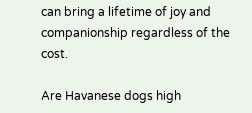can bring a lifetime of joy and companionship regardless of the cost.

Are Havanese dogs high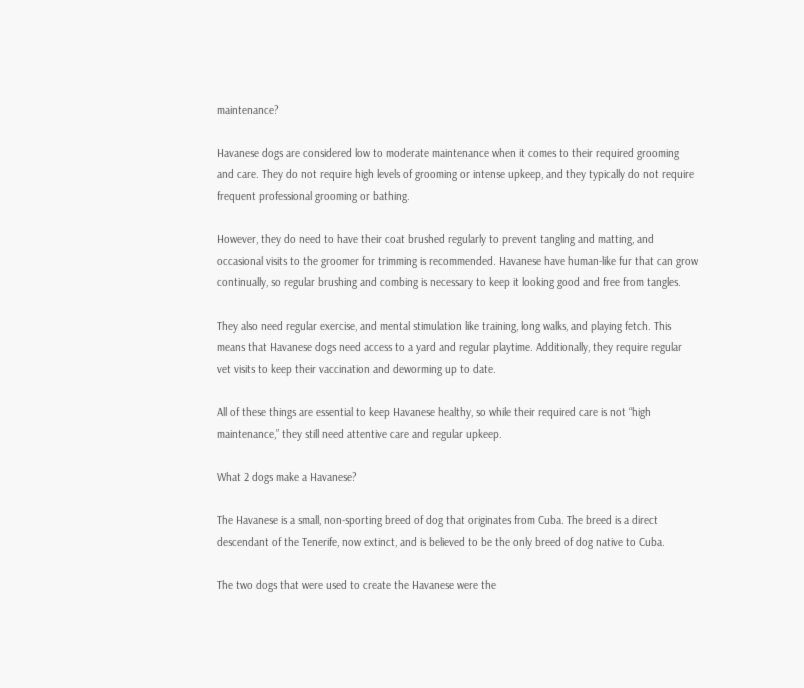maintenance?

Havanese dogs are considered low to moderate maintenance when it comes to their required grooming and care. They do not require high levels of grooming or intense upkeep, and they typically do not require frequent professional grooming or bathing.

However, they do need to have their coat brushed regularly to prevent tangling and matting, and occasional visits to the groomer for trimming is recommended. Havanese have human-like fur that can grow continually, so regular brushing and combing is necessary to keep it looking good and free from tangles.

They also need regular exercise, and mental stimulation like training, long walks, and playing fetch. This means that Havanese dogs need access to a yard and regular playtime. Additionally, they require regular vet visits to keep their vaccination and deworming up to date.

All of these things are essential to keep Havanese healthy, so while their required care is not “high maintenance,” they still need attentive care and regular upkeep.

What 2 dogs make a Havanese?

The Havanese is a small, non-sporting breed of dog that originates from Cuba. The breed is a direct descendant of the Tenerife, now extinct, and is believed to be the only breed of dog native to Cuba.

The two dogs that were used to create the Havanese were the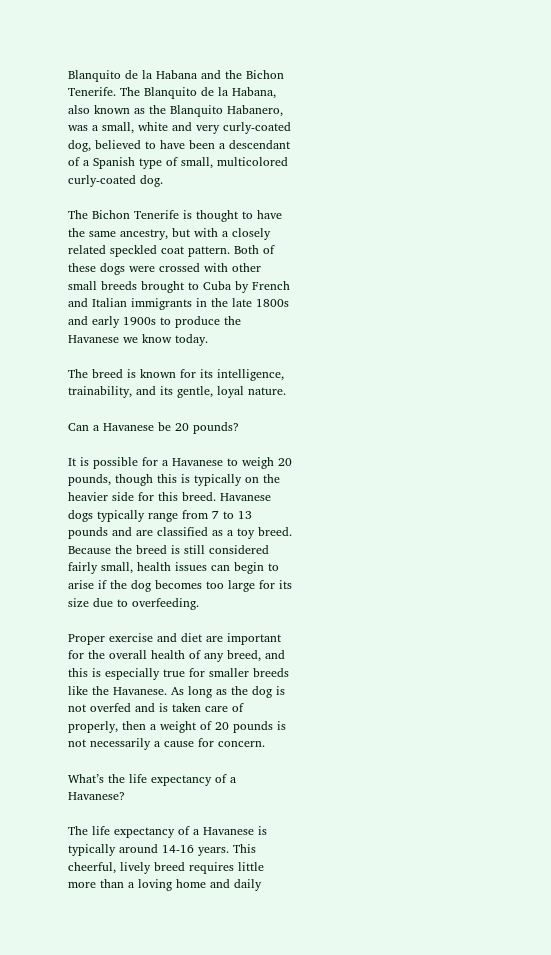Blanquito de la Habana and the Bichon Tenerife. The Blanquito de la Habana, also known as the Blanquito Habanero, was a small, white and very curly-coated dog, believed to have been a descendant of a Spanish type of small, multicolored curly-coated dog.

The Bichon Tenerife is thought to have the same ancestry, but with a closely related speckled coat pattern. Both of these dogs were crossed with other small breeds brought to Cuba by French and Italian immigrants in the late 1800s and early 1900s to produce the Havanese we know today.

The breed is known for its intelligence, trainability, and its gentle, loyal nature.

Can a Havanese be 20 pounds?

It is possible for a Havanese to weigh 20 pounds, though this is typically on the heavier side for this breed. Havanese dogs typically range from 7 to 13 pounds and are classified as a toy breed. Because the breed is still considered fairly small, health issues can begin to arise if the dog becomes too large for its size due to overfeeding.

Proper exercise and diet are important for the overall health of any breed, and this is especially true for smaller breeds like the Havanese. As long as the dog is not overfed and is taken care of properly, then a weight of 20 pounds is not necessarily a cause for concern.

What’s the life expectancy of a Havanese?

The life expectancy of a Havanese is typically around 14-16 years. This cheerful, lively breed requires little more than a loving home and daily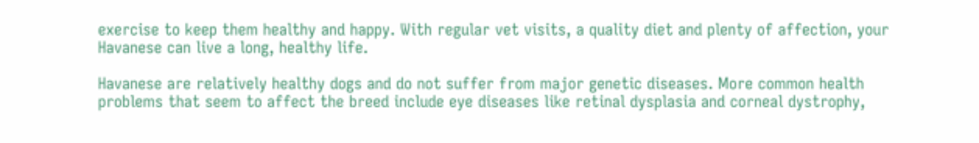exercise to keep them healthy and happy. With regular vet visits, a quality diet and plenty of affection, your Havanese can live a long, healthy life.

Havanese are relatively healthy dogs and do not suffer from major genetic diseases. More common health problems that seem to affect the breed include eye diseases like retinal dysplasia and corneal dystrophy,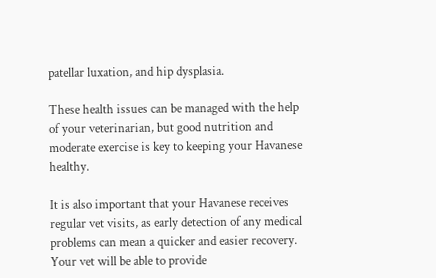patellar luxation, and hip dysplasia.

These health issues can be managed with the help of your veterinarian, but good nutrition and moderate exercise is key to keeping your Havanese healthy.

It is also important that your Havanese receives regular vet visits, as early detection of any medical problems can mean a quicker and easier recovery. Your vet will be able to provide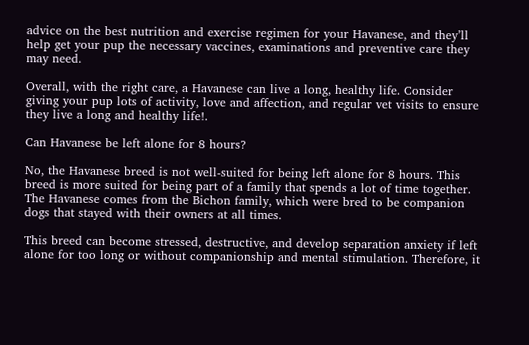advice on the best nutrition and exercise regimen for your Havanese, and they’ll help get your pup the necessary vaccines, examinations and preventive care they may need.

Overall, with the right care, a Havanese can live a long, healthy life. Consider giving your pup lots of activity, love and affection, and regular vet visits to ensure they live a long and healthy life!.

Can Havanese be left alone for 8 hours?

No, the Havanese breed is not well-suited for being left alone for 8 hours. This breed is more suited for being part of a family that spends a lot of time together. The Havanese comes from the Bichon family, which were bred to be companion dogs that stayed with their owners at all times.

This breed can become stressed, destructive, and develop separation anxiety if left alone for too long or without companionship and mental stimulation. Therefore, it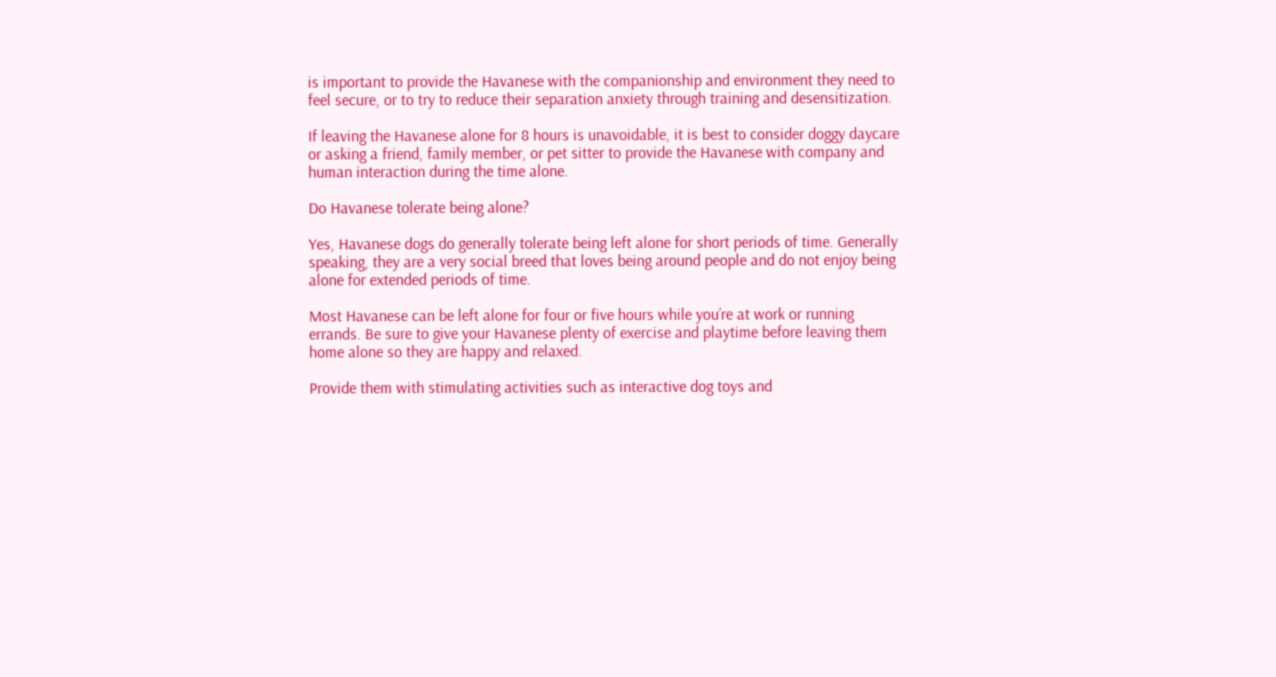is important to provide the Havanese with the companionship and environment they need to feel secure, or to try to reduce their separation anxiety through training and desensitization.

If leaving the Havanese alone for 8 hours is unavoidable, it is best to consider doggy daycare or asking a friend, family member, or pet sitter to provide the Havanese with company and human interaction during the time alone.

Do Havanese tolerate being alone?

Yes, Havanese dogs do generally tolerate being left alone for short periods of time. Generally speaking, they are a very social breed that loves being around people and do not enjoy being alone for extended periods of time.

Most Havanese can be left alone for four or five hours while you’re at work or running errands. Be sure to give your Havanese plenty of exercise and playtime before leaving them home alone so they are happy and relaxed.

Provide them with stimulating activities such as interactive dog toys and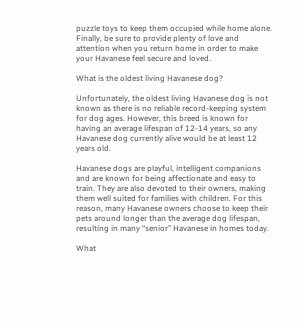puzzle toys to keep them occupied while home alone. Finally, be sure to provide plenty of love and attention when you return home in order to make your Havanese feel secure and loved.

What is the oldest living Havanese dog?

Unfortunately, the oldest living Havanese dog is not known as there is no reliable record-keeping system for dog ages. However, this breed is known for having an average lifespan of 12-14 years, so any Havanese dog currently alive would be at least 12 years old.

Havanese dogs are playful, intelligent companions and are known for being affectionate and easy to train. They are also devoted to their owners, making them well suited for families with children. For this reason, many Havanese owners choose to keep their pets around longer than the average dog lifespan, resulting in many “senior” Havanese in homes today.

What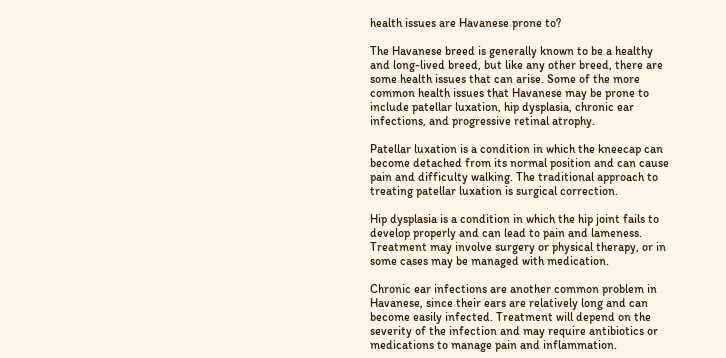health issues are Havanese prone to?

The Havanese breed is generally known to be a healthy and long-lived breed, but like any other breed, there are some health issues that can arise. Some of the more common health issues that Havanese may be prone to include patellar luxation, hip dysplasia, chronic ear infections, and progressive retinal atrophy.

Patellar luxation is a condition in which the kneecap can become detached from its normal position and can cause pain and difficulty walking. The traditional approach to treating patellar luxation is surgical correction.

Hip dysplasia is a condition in which the hip joint fails to develop properly and can lead to pain and lameness. Treatment may involve surgery or physical therapy, or in some cases may be managed with medication.

Chronic ear infections are another common problem in Havanese, since their ears are relatively long and can become easily infected. Treatment will depend on the severity of the infection and may require antibiotics or medications to manage pain and inflammation.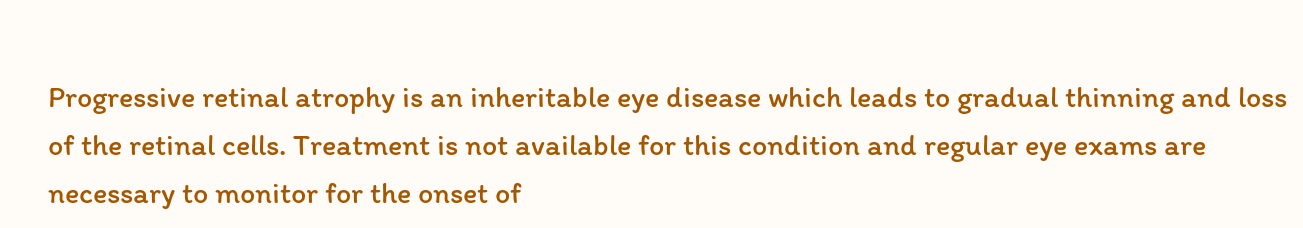Progressive retinal atrophy is an inheritable eye disease which leads to gradual thinning and loss of the retinal cells. Treatment is not available for this condition and regular eye exams are necessary to monitor for the onset of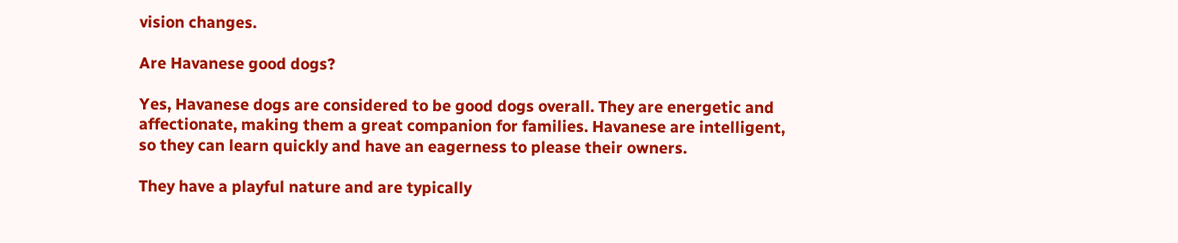vision changes.

Are Havanese good dogs?

Yes, Havanese dogs are considered to be good dogs overall. They are energetic and affectionate, making them a great companion for families. Havanese are intelligent, so they can learn quickly and have an eagerness to please their owners.

They have a playful nature and are typically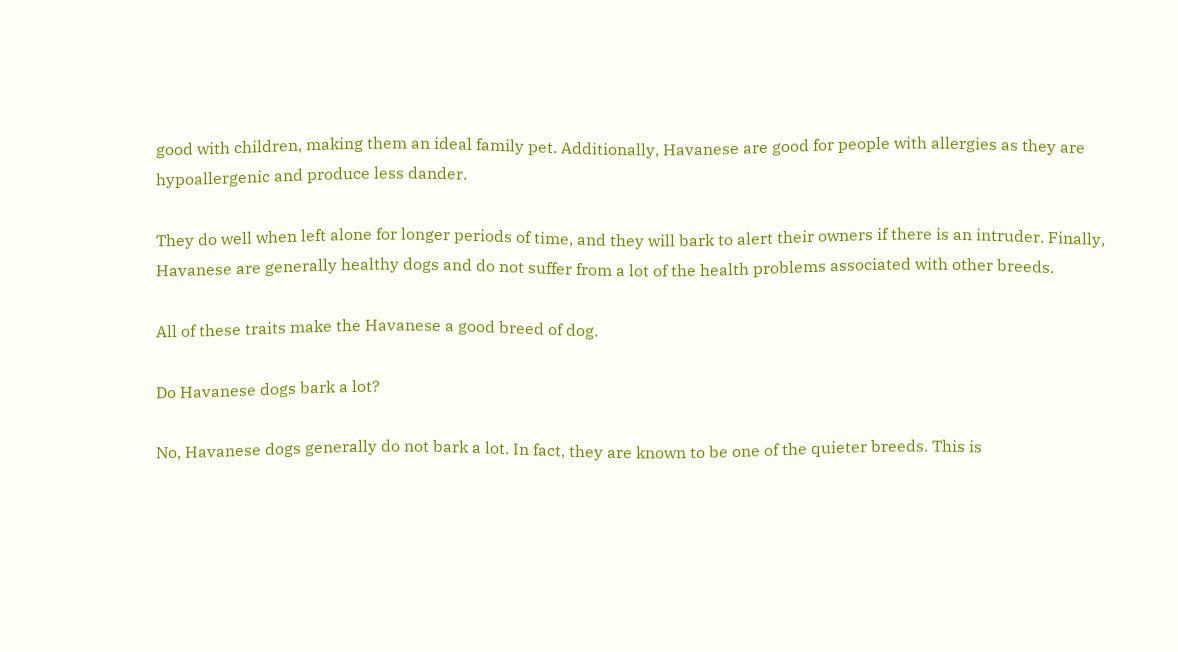good with children, making them an ideal family pet. Additionally, Havanese are good for people with allergies as they are hypoallergenic and produce less dander.

They do well when left alone for longer periods of time, and they will bark to alert their owners if there is an intruder. Finally, Havanese are generally healthy dogs and do not suffer from a lot of the health problems associated with other breeds.

All of these traits make the Havanese a good breed of dog.

Do Havanese dogs bark a lot?

No, Havanese dogs generally do not bark a lot. In fact, they are known to be one of the quieter breeds. This is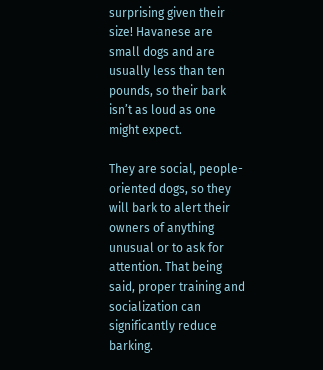surprising given their size! Havanese are small dogs and are usually less than ten pounds, so their bark isn’t as loud as one might expect.

They are social, people-oriented dogs, so they will bark to alert their owners of anything unusual or to ask for attention. That being said, proper training and socialization can significantly reduce barking.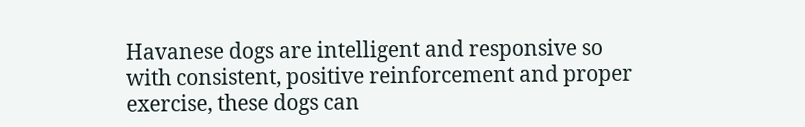Havanese dogs are intelligent and responsive so with consistent, positive reinforcement and proper exercise, these dogs can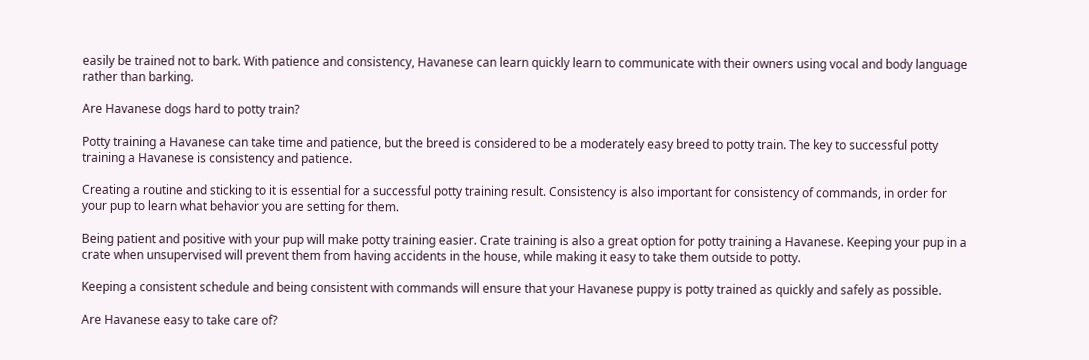easily be trained not to bark. With patience and consistency, Havanese can learn quickly learn to communicate with their owners using vocal and body language rather than barking.

Are Havanese dogs hard to potty train?

Potty training a Havanese can take time and patience, but the breed is considered to be a moderately easy breed to potty train. The key to successful potty training a Havanese is consistency and patience.

Creating a routine and sticking to it is essential for a successful potty training result. Consistency is also important for consistency of commands, in order for your pup to learn what behavior you are setting for them.

Being patient and positive with your pup will make potty training easier. Crate training is also a great option for potty training a Havanese. Keeping your pup in a crate when unsupervised will prevent them from having accidents in the house, while making it easy to take them outside to potty.

Keeping a consistent schedule and being consistent with commands will ensure that your Havanese puppy is potty trained as quickly and safely as possible.

Are Havanese easy to take care of?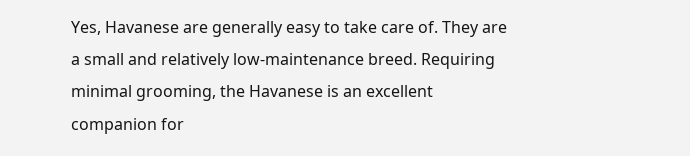Yes, Havanese are generally easy to take care of. They are a small and relatively low-maintenance breed. Requiring minimal grooming, the Havanese is an excellent companion for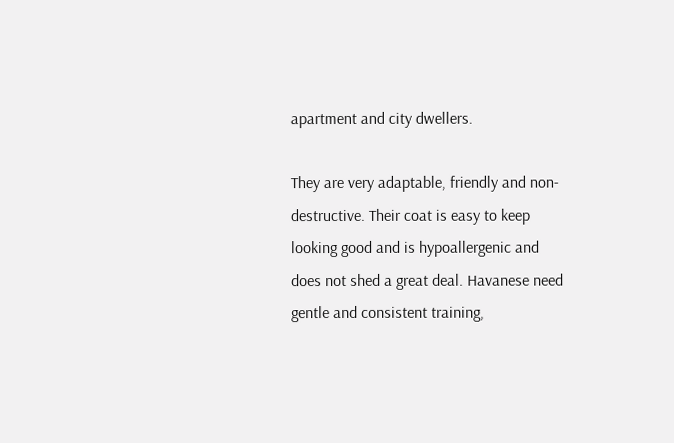apartment and city dwellers.

They are very adaptable, friendly and non-destructive. Their coat is easy to keep looking good and is hypoallergenic and does not shed a great deal. Havanese need gentle and consistent training,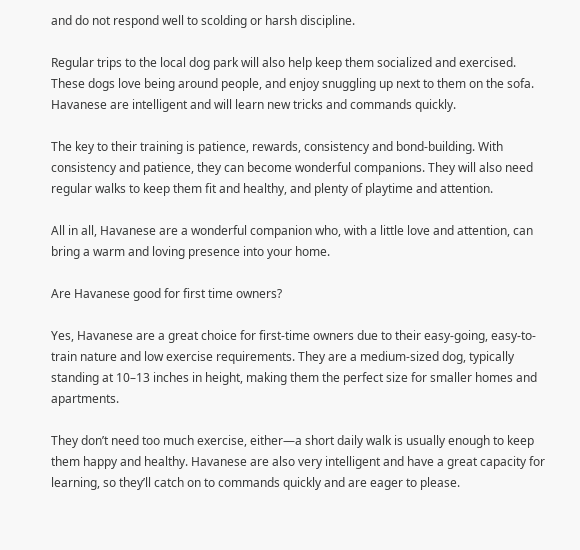and do not respond well to scolding or harsh discipline.

Regular trips to the local dog park will also help keep them socialized and exercised. These dogs love being around people, and enjoy snuggling up next to them on the sofa. Havanese are intelligent and will learn new tricks and commands quickly.

The key to their training is patience, rewards, consistency and bond-building. With consistency and patience, they can become wonderful companions. They will also need regular walks to keep them fit and healthy, and plenty of playtime and attention.

All in all, Havanese are a wonderful companion who, with a little love and attention, can bring a warm and loving presence into your home.

Are Havanese good for first time owners?

Yes, Havanese are a great choice for first-time owners due to their easy-going, easy-to-train nature and low exercise requirements. They are a medium-sized dog, typically standing at 10–13 inches in height, making them the perfect size for smaller homes and apartments.

They don’t need too much exercise, either—a short daily walk is usually enough to keep them happy and healthy. Havanese are also very intelligent and have a great capacity for learning, so they’ll catch on to commands quickly and are eager to please.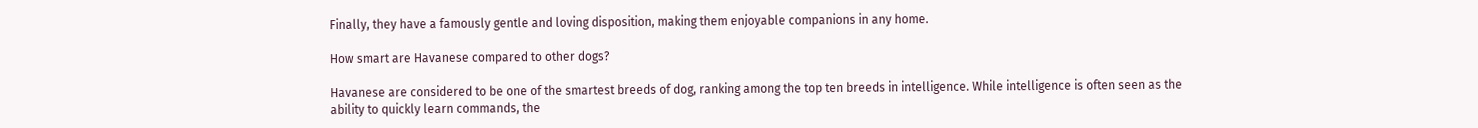Finally, they have a famously gentle and loving disposition, making them enjoyable companions in any home.

How smart are Havanese compared to other dogs?

Havanese are considered to be one of the smartest breeds of dog, ranking among the top ten breeds in intelligence. While intelligence is often seen as the ability to quickly learn commands, the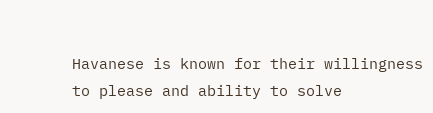Havanese is known for their willingness to please and ability to solve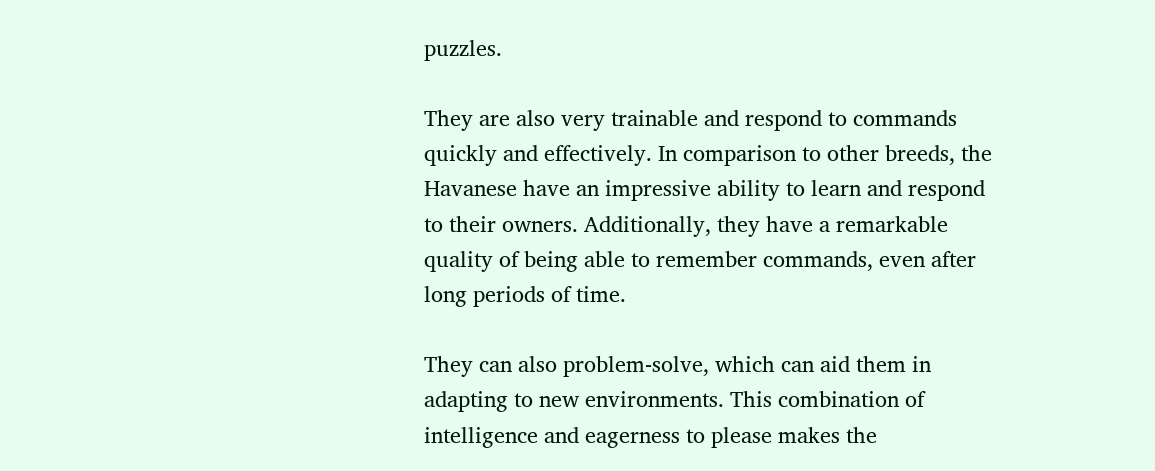puzzles.

They are also very trainable and respond to commands quickly and effectively. In comparison to other breeds, the Havanese have an impressive ability to learn and respond to their owners. Additionally, they have a remarkable quality of being able to remember commands, even after long periods of time.

They can also problem-solve, which can aid them in adapting to new environments. This combination of intelligence and eagerness to please makes the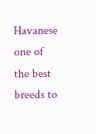Havanese one of the best breeds to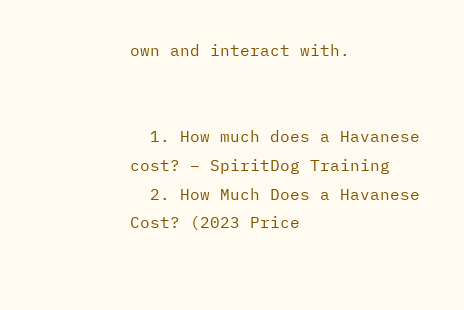own and interact with.


  1. How much does a Havanese cost? – SpiritDog Training
  2. How Much Does a Havanese Cost? (2023 Price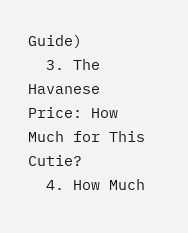Guide)
  3. The Havanese Price: How Much for This Cutie?
  4. How Much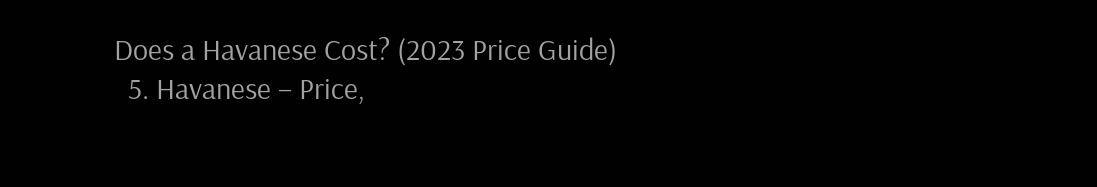Does a Havanese Cost? (2023 Price Guide)
  5. Havanese – Price,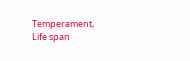Temperament, Life span